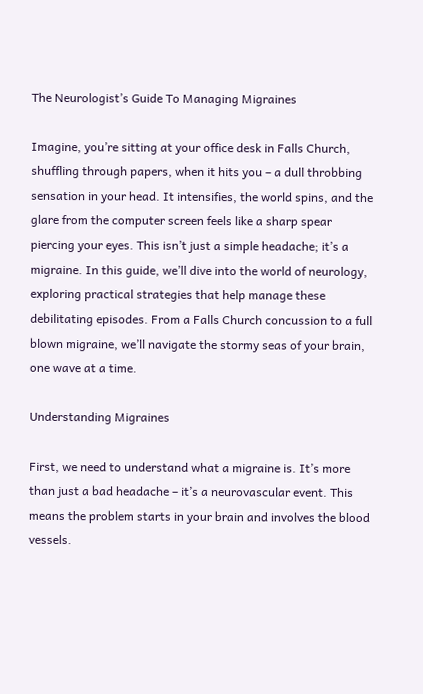The Neurologist’s Guide To Managing Migraines

Imagine, you’re sitting at your office desk in Falls Church, shuffling through papers, when it hits you – a dull throbbing sensation in your head. It intensifies, the world spins, and the glare from the computer screen feels like a sharp spear piercing your eyes. This isn’t just a simple headache; it’s a migraine. In this guide, we’ll dive into the world of neurology, exploring practical strategies that help manage these debilitating episodes. From a Falls Church concussion to a full blown migraine, we’ll navigate the stormy seas of your brain, one wave at a time.

Understanding Migraines

First, we need to understand what a migraine is. It’s more than just a bad headache – it’s a neurovascular event. This means the problem starts in your brain and involves the blood vessels.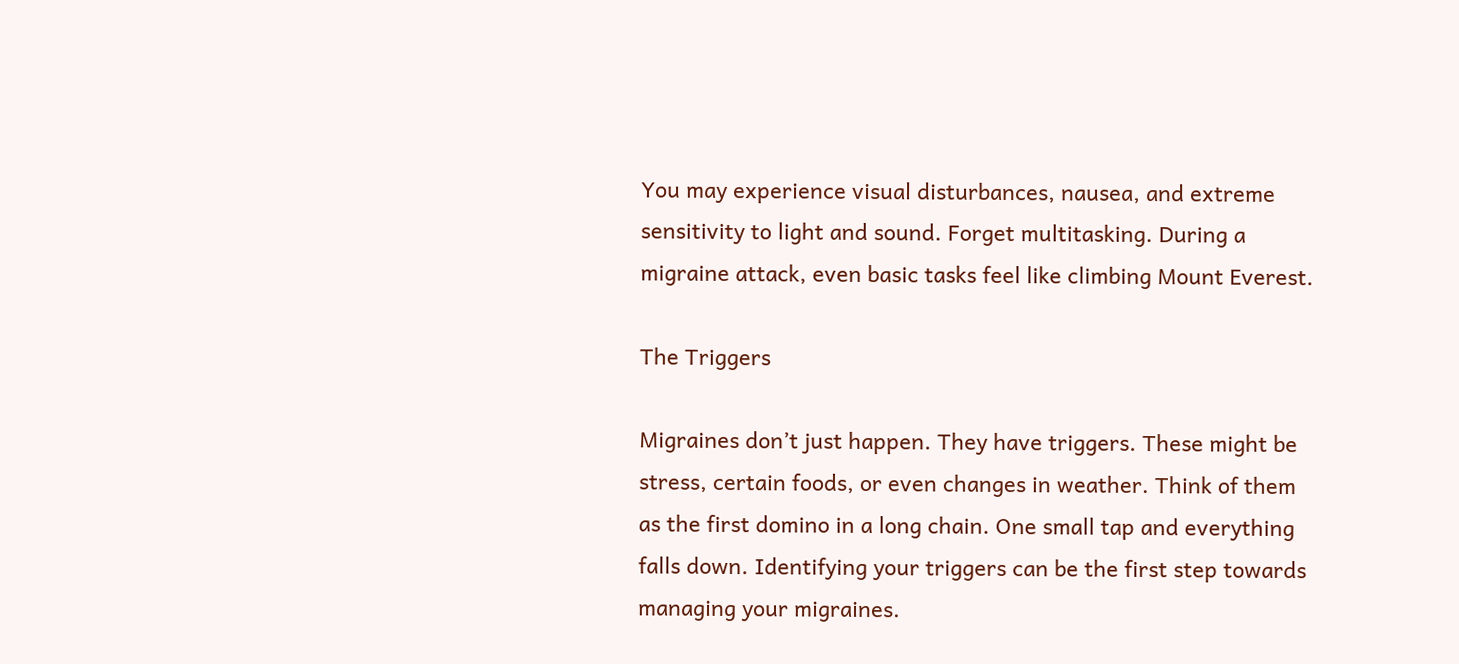You may experience visual disturbances, nausea, and extreme sensitivity to light and sound. Forget multitasking. During a migraine attack, even basic tasks feel like climbing Mount Everest.

The Triggers

Migraines don’t just happen. They have triggers. These might be stress, certain foods, or even changes in weather. Think of them as the first domino in a long chain. One small tap and everything falls down. Identifying your triggers can be the first step towards managing your migraines.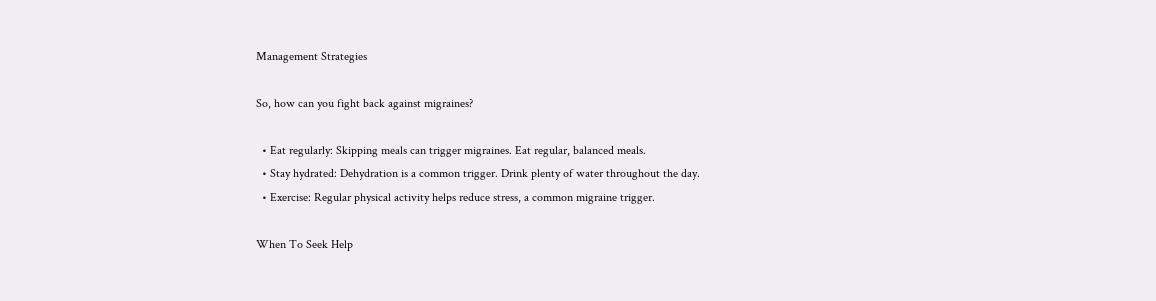Management Strategies

So, how can you fight back against migraines?

  • Eat regularly: Skipping meals can trigger migraines. Eat regular, balanced meals.
  • Stay hydrated: Dehydration is a common trigger. Drink plenty of water throughout the day.
  • Exercise: Regular physical activity helps reduce stress, a common migraine trigger.

When To Seek Help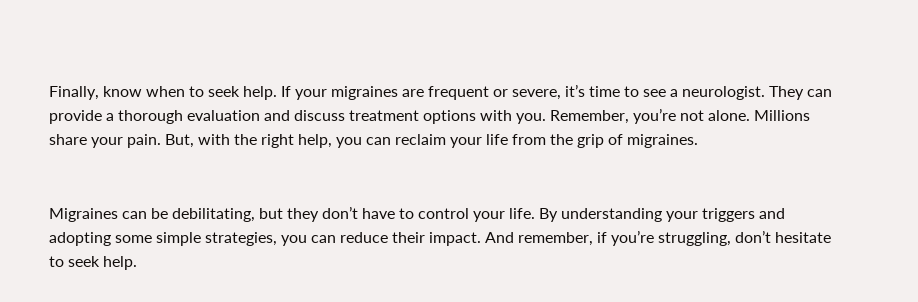Finally, know when to seek help. If your migraines are frequent or severe, it’s time to see a neurologist. They can provide a thorough evaluation and discuss treatment options with you. Remember, you’re not alone. Millions share your pain. But, with the right help, you can reclaim your life from the grip of migraines.


Migraines can be debilitating, but they don’t have to control your life. By understanding your triggers and adopting some simple strategies, you can reduce their impact. And remember, if you’re struggling, don’t hesitate to seek help.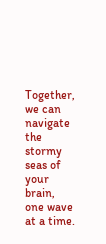Together, we can navigate the stormy seas of your brain, one wave at a time.